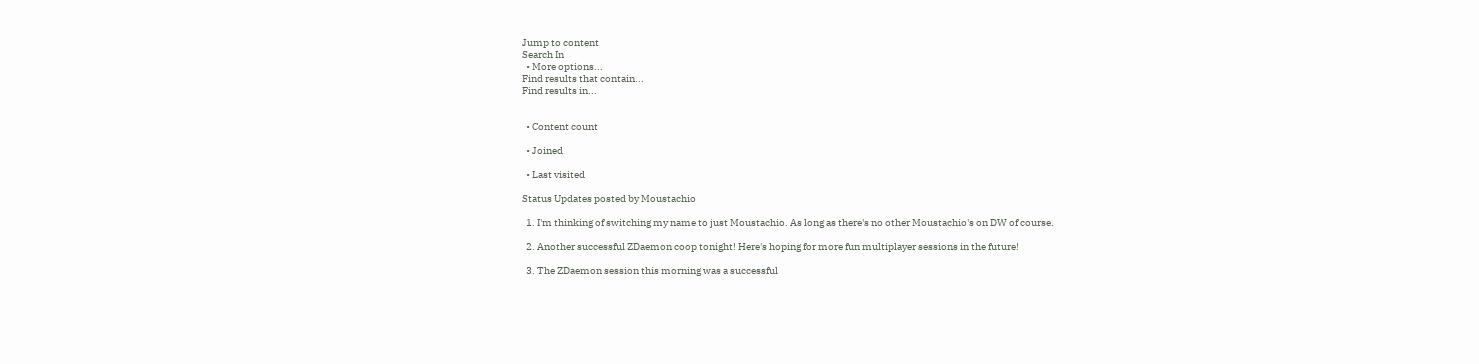Jump to content
Search In
  • More options...
Find results that contain...
Find results in...


  • Content count

  • Joined

  • Last visited

Status Updates posted by Moustachio

  1. I'm thinking of switching my name to just Moustachio. As long as there's no other Moustachio's on DW of course.

  2. Another successful ZDaemon coop tonight! Here's hoping for more fun multiplayer sessions in the future!

  3. The ZDaemon session this morning was a successful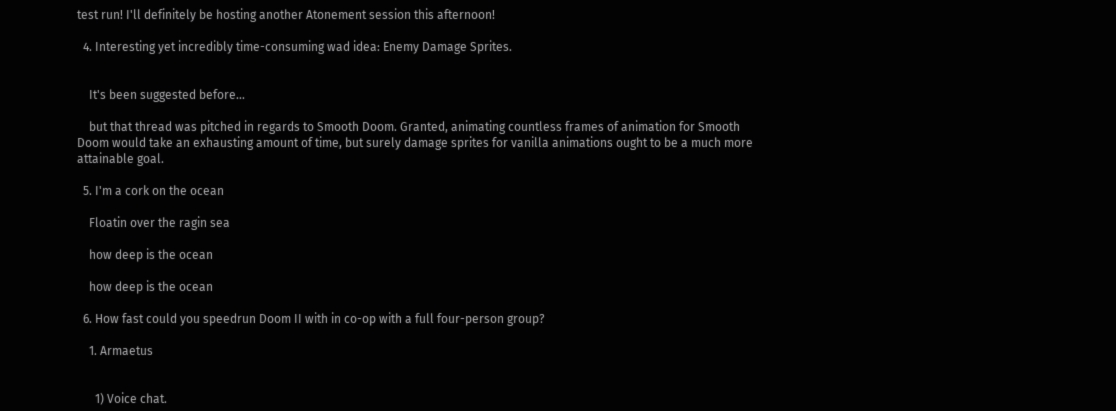test run! I'll definitely be hosting another Atonement session this afternoon!

  4. Interesting yet incredibly time-consuming wad idea: Enemy Damage Sprites.


    It's been suggested before...

    but that thread was pitched in regards to Smooth Doom. Granted, animating countless frames of animation for Smooth Doom would take an exhausting amount of time, but surely damage sprites for vanilla animations ought to be a much more attainable goal.

  5. I'm a cork on the ocean

    Floatin over the ragin sea

    how deep is the ocean

    how deep is the ocean

  6. How fast could you speedrun Doom II with in co-op with a full four-person group?

    1. Armaetus


      1) Voice chat.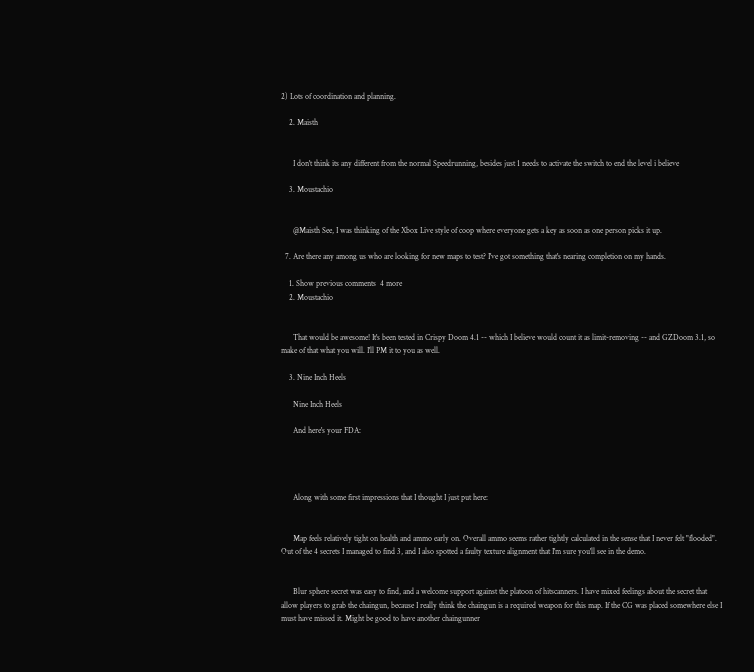2) Lots of coordination and planning.

    2. Maisth


      I don't think its any different from the normal Speedrunning, besides just 1 needs to activate the switch to end the level i believe

    3. Moustachio


      @Maisth See, I was thinking of the Xbox Live style of coop where everyone gets a key as soon as one person picks it up.

  7. Are there any among us who are looking for new maps to test? I've got something that's nearing completion on my hands.

    1. Show previous comments  4 more
    2. Moustachio


      That would be awesome! It's been tested in Crispy Doom 4.1 -- which I believe would count it as limit-removing -- and GZDoom 3.1, so make of that what you will. I'll PM it to you as well.

    3. Nine Inch Heels

      Nine Inch Heels

      And here's your FDA:




      Along with some first impressions that I thought I just put here:


      Map feels relatively tight on health and ammo early on. Overall ammo seems rather tightly calculated in the sense that I never felt "flooded". Out of the 4 secrets I managed to find 3, and I also spotted a faulty texture alignment that I'm sure you'll see in the demo.


      Blur sphere secret was easy to find, and a welcome support against the platoon of hitscanners. I have mixed feelings about the secret that allow players to grab the chaingun, because I really think the chaingun is a required weapon for this map. If the CG was placed somewhere else I must have missed it. Might be good to have another chaingunner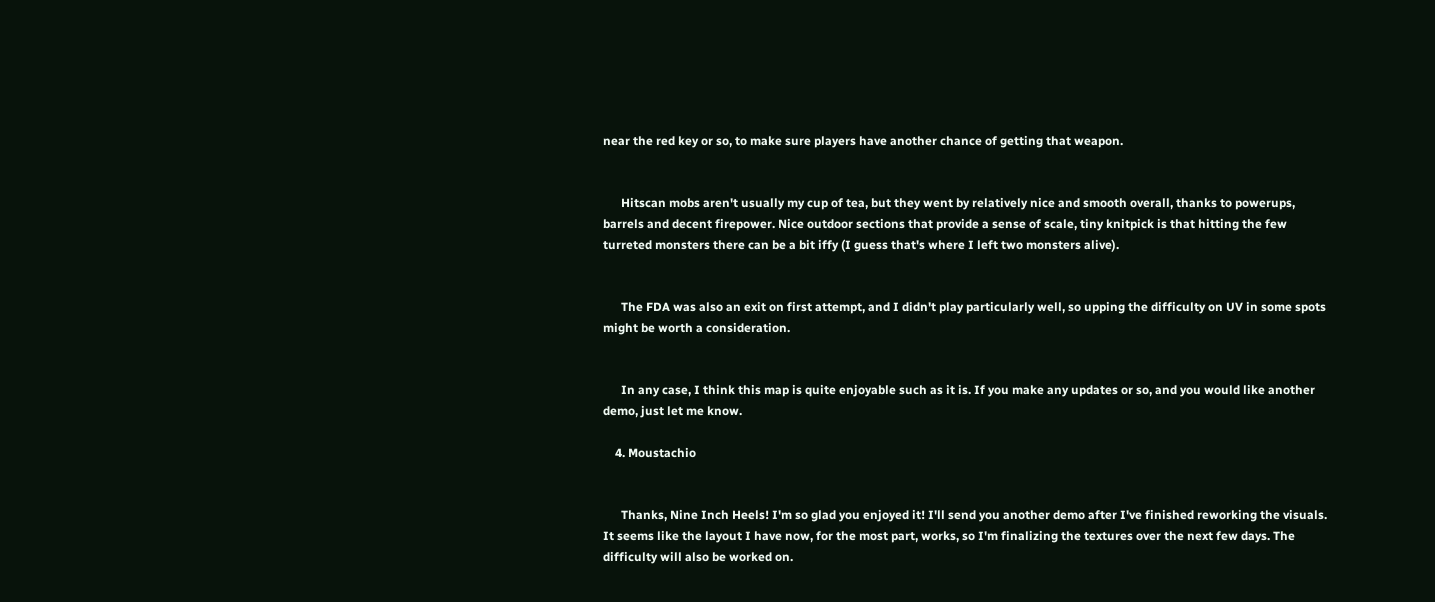near the red key or so, to make sure players have another chance of getting that weapon.


      Hitscan mobs aren't usually my cup of tea, but they went by relatively nice and smooth overall, thanks to powerups, barrels and decent firepower. Nice outdoor sections that provide a sense of scale, tiny knitpick is that hitting the few turreted monsters there can be a bit iffy (I guess that's where I left two monsters alive).


      The FDA was also an exit on first attempt, and I didn't play particularly well, so upping the difficulty on UV in some spots might be worth a consideration.


      In any case, I think this map is quite enjoyable such as it is. If you make any updates or so, and you would like another demo, just let me know.

    4. Moustachio


      Thanks, Nine Inch Heels! I'm so glad you enjoyed it! I'll send you another demo after I've finished reworking the visuals. It seems like the layout I have now, for the most part, works, so I'm finalizing the textures over the next few days. The difficulty will also be worked on.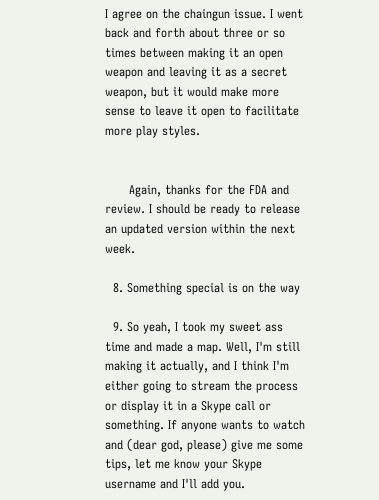I agree on the chaingun issue. I went back and forth about three or so times between making it an open weapon and leaving it as a secret weapon, but it would make more sense to leave it open to facilitate more play styles.


      Again, thanks for the FDA and review. I should be ready to release an updated version within the next week.

  8. Something special is on the way

  9. So yeah, I took my sweet ass time and made a map. Well, I'm still making it actually, and I think I'm either going to stream the process or display it in a Skype call or something. If anyone wants to watch and (dear god, please) give me some tips, let me know your Skype username and I'll add you.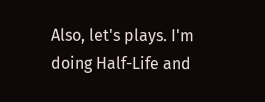Also, let's plays. I'm doing Half-Life and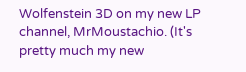Wolfenstein 3D on my new LP channel, MrMoustachio. (It's pretty much my new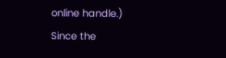online handle.) Since the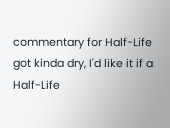commentary for Half-Life got kinda dry, I'd like it if a Half-Life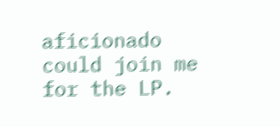aficionado could join me for the LP.